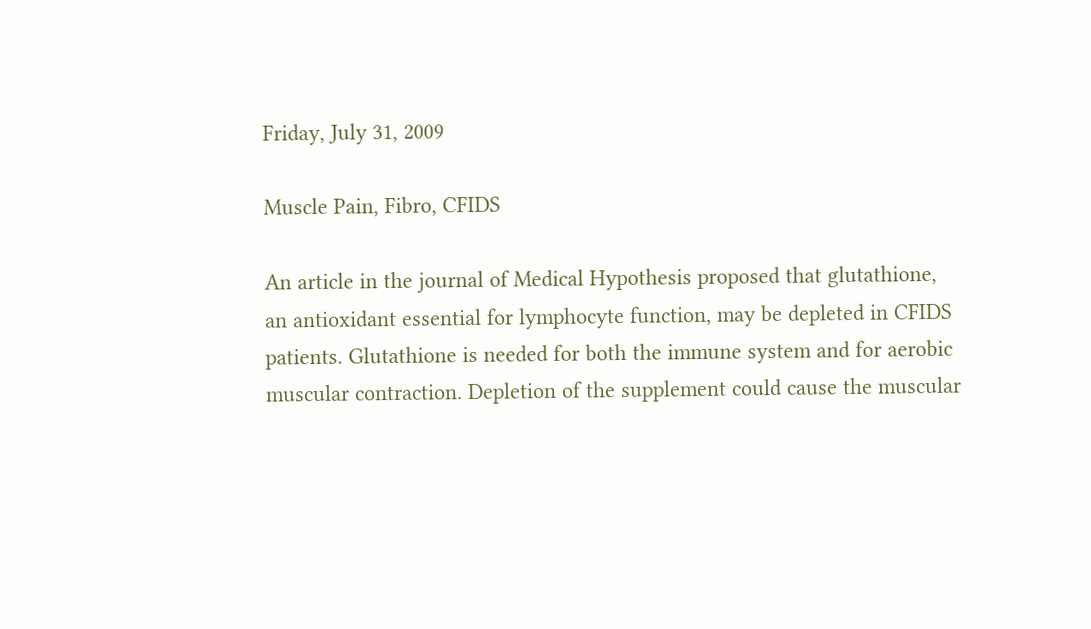Friday, July 31, 2009

Muscle Pain, Fibro, CFIDS

An article in the journal of Medical Hypothesis proposed that glutathione, an antioxidant essential for lymphocyte function, may be depleted in CFIDS patients. Glutathione is needed for both the immune system and for aerobic muscular contraction. Depletion of the supplement could cause the muscular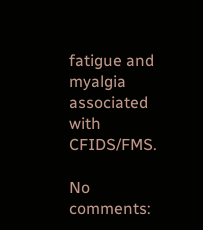fatigue and myalgia associated with CFIDS/FMS.

No comments: